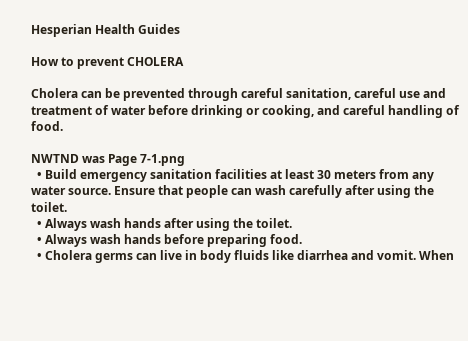Hesperian Health Guides

How to prevent CHOLERA

Cholera can be prevented through careful sanitation, careful use and treatment of water before drinking or cooking, and careful handling of food.

NWTND was Page 7-1.png
  • Build emergency sanitation facilities at least 30 meters from any water source. Ensure that people can wash carefully after using the toilet.
  • Always wash hands after using the toilet.
  • Always wash hands before preparing food.
  • Cholera germs can live in body fluids like diarrhea and vomit. When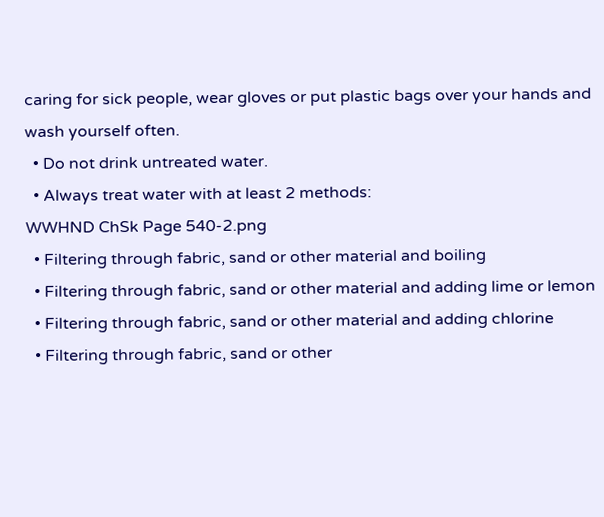caring for sick people, wear gloves or put plastic bags over your hands and wash yourself often.
  • Do not drink untreated water.
  • Always treat water with at least 2 methods:
WWHND ChSk Page 540-2.png
  • Filtering through fabric, sand or other material and boiling
  • Filtering through fabric, sand or other material and adding lime or lemon
  • Filtering through fabric, sand or other material and adding chlorine
  • Filtering through fabric, sand or other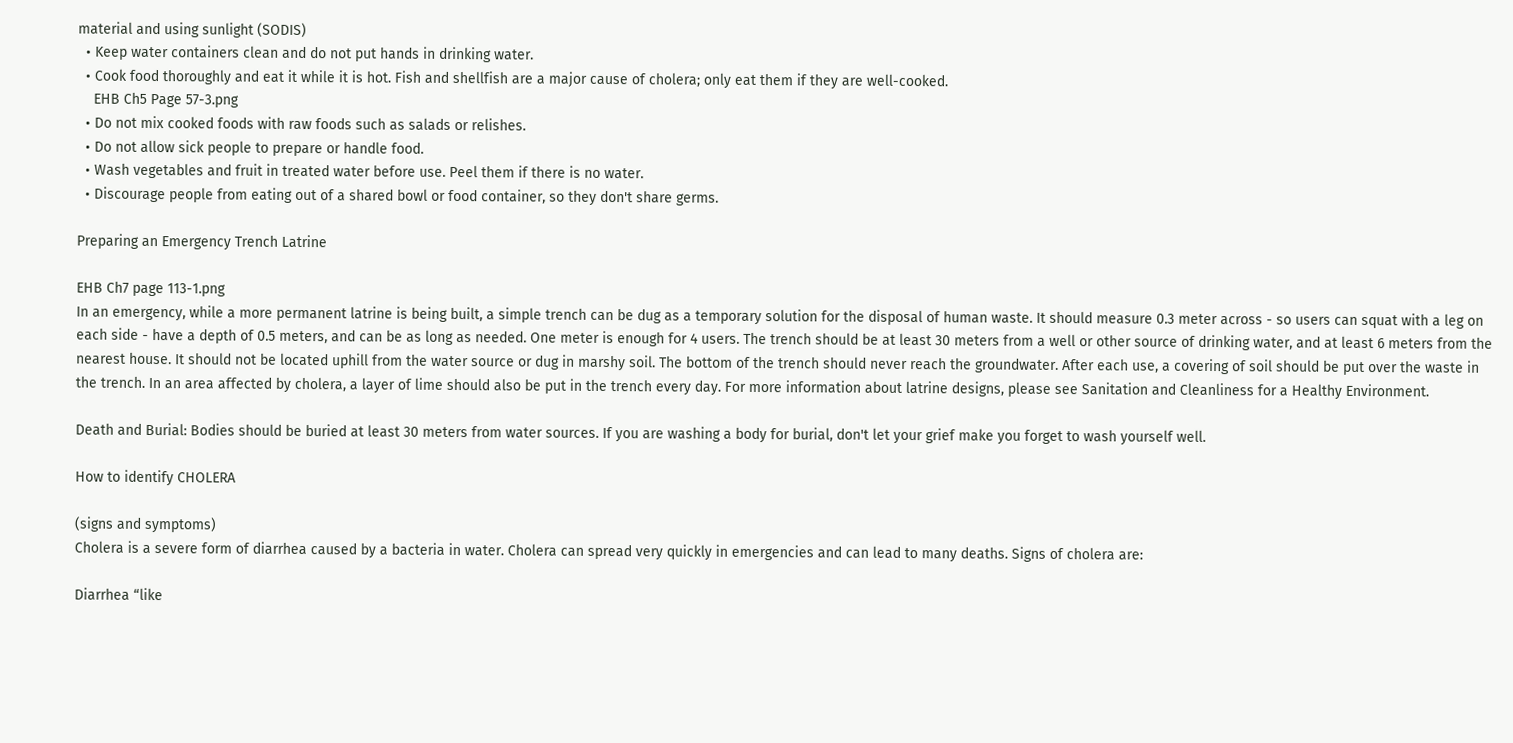material and using sunlight (SODIS)
  • Keep water containers clean and do not put hands in drinking water.
  • Cook food thoroughly and eat it while it is hot. Fish and shellfish are a major cause of cholera; only eat them if they are well-cooked.
    EHB Ch5 Page 57-3.png
  • Do not mix cooked foods with raw foods such as salads or relishes.
  • Do not allow sick people to prepare or handle food.
  • Wash vegetables and fruit in treated water before use. Peel them if there is no water.
  • Discourage people from eating out of a shared bowl or food container, so they don't share germs.

Preparing an Emergency Trench Latrine

EHB Ch7 page 113-1.png
In an emergency, while a more permanent latrine is being built, a simple trench can be dug as a temporary solution for the disposal of human waste. It should measure 0.3 meter across - so users can squat with a leg on each side - have a depth of 0.5 meters, and can be as long as needed. One meter is enough for 4 users. The trench should be at least 30 meters from a well or other source of drinking water, and at least 6 meters from the nearest house. It should not be located uphill from the water source or dug in marshy soil. The bottom of the trench should never reach the groundwater. After each use, a covering of soil should be put over the waste in the trench. In an area affected by cholera, a layer of lime should also be put in the trench every day. For more information about latrine designs, please see Sanitation and Cleanliness for a Healthy Environment.

Death and Burial: Bodies should be buried at least 30 meters from water sources. If you are washing a body for burial, don't let your grief make you forget to wash yourself well.

How to identify CHOLERA

(signs and symptoms)
Cholera is a severe form of diarrhea caused by a bacteria in water. Cholera can spread very quickly in emergencies and can lead to many deaths. Signs of cholera are:

Diarrhea “like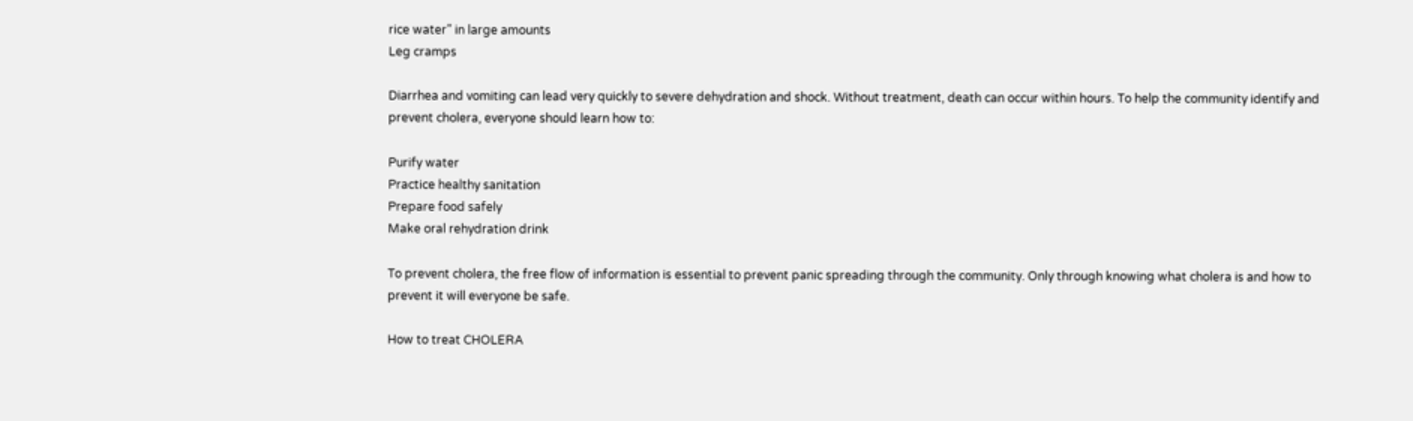rice water” in large amounts
Leg cramps

Diarrhea and vomiting can lead very quickly to severe dehydration and shock. Without treatment, death can occur within hours. To help the community identify and prevent cholera, everyone should learn how to:

Purify water
Practice healthy sanitation
Prepare food safely
Make oral rehydration drink

To prevent cholera, the free flow of information is essential to prevent panic spreading through the community. Only through knowing what cholera is and how to prevent it will everyone be safe.

How to treat CHOLERA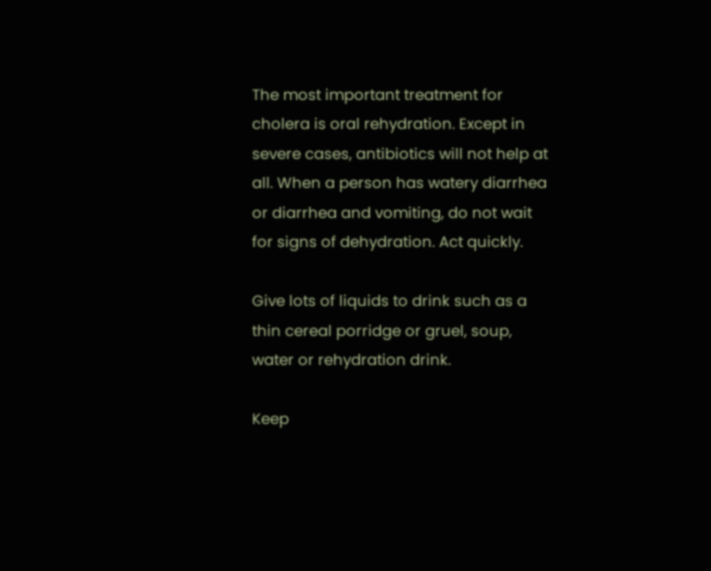The most important treatment for cholera is oral rehydration. Except in severe cases, antibiotics will not help at all. When a person has watery diarrhea or diarrhea and vomiting, do not wait for signs of dehydration. Act quickly.

Give lots of liquids to drink such as a thin cereal porridge or gruel, soup, water or rehydration drink.

Keep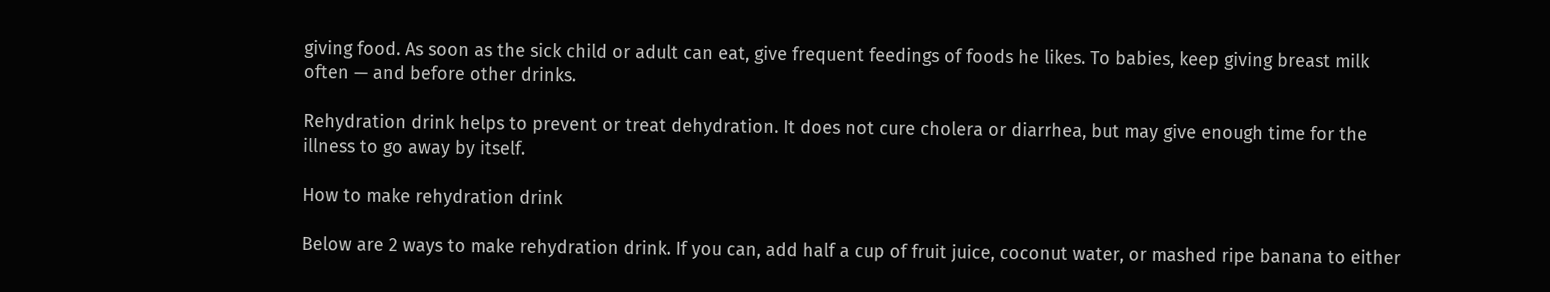giving food. As soon as the sick child or adult can eat, give frequent feedings of foods he likes. To babies, keep giving breast milk often — and before other drinks.

Rehydration drink helps to prevent or treat dehydration. It does not cure cholera or diarrhea, but may give enough time for the illness to go away by itself.

How to make rehydration drink

Below are 2 ways to make rehydration drink. If you can, add half a cup of fruit juice, coconut water, or mashed ripe banana to either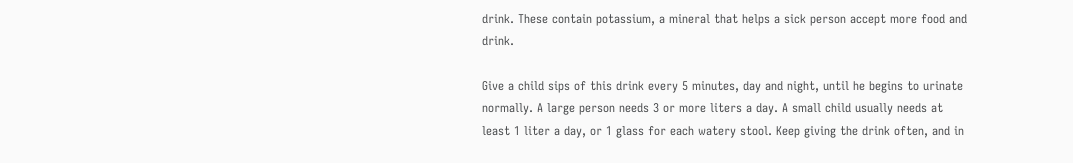drink. These contain potassium, a mineral that helps a sick person accept more food and drink.

Give a child sips of this drink every 5 minutes, day and night, until he begins to urinate normally. A large person needs 3 or more liters a day. A small child usually needs at least 1 liter a day, or 1 glass for each watery stool. Keep giving the drink often, and in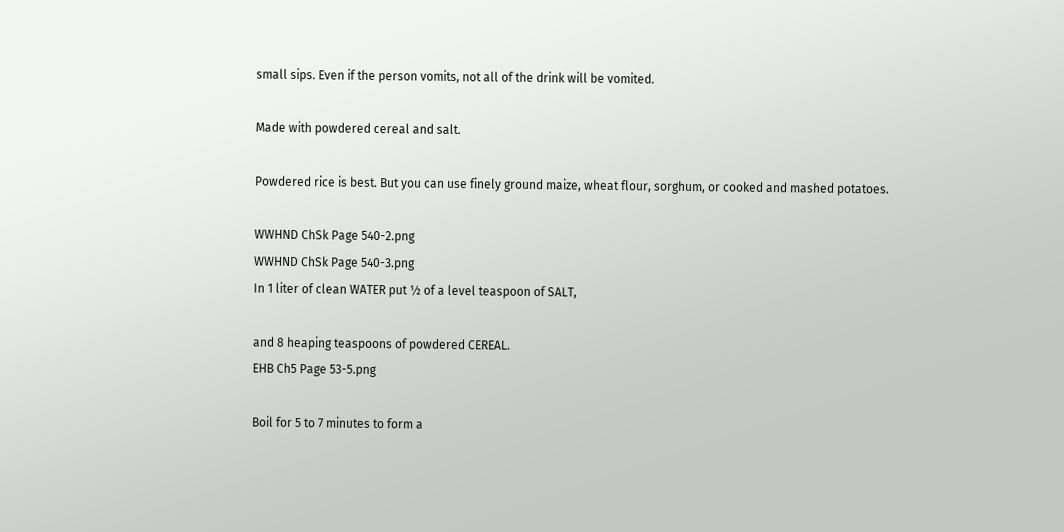small sips. Even if the person vomits, not all of the drink will be vomited.

Made with powdered cereal and salt.

Powdered rice is best. But you can use finely ground maize, wheat flour, sorghum, or cooked and mashed potatoes.

WWHND ChSk Page 540-2.png
WWHND ChSk Page 540-3.png
In 1 liter of clean WATER put ½ of a level teaspoon of SALT,

and 8 heaping teaspoons of powdered CEREAL.
EHB Ch5 Page 53-5.png

Boil for 5 to 7 minutes to form a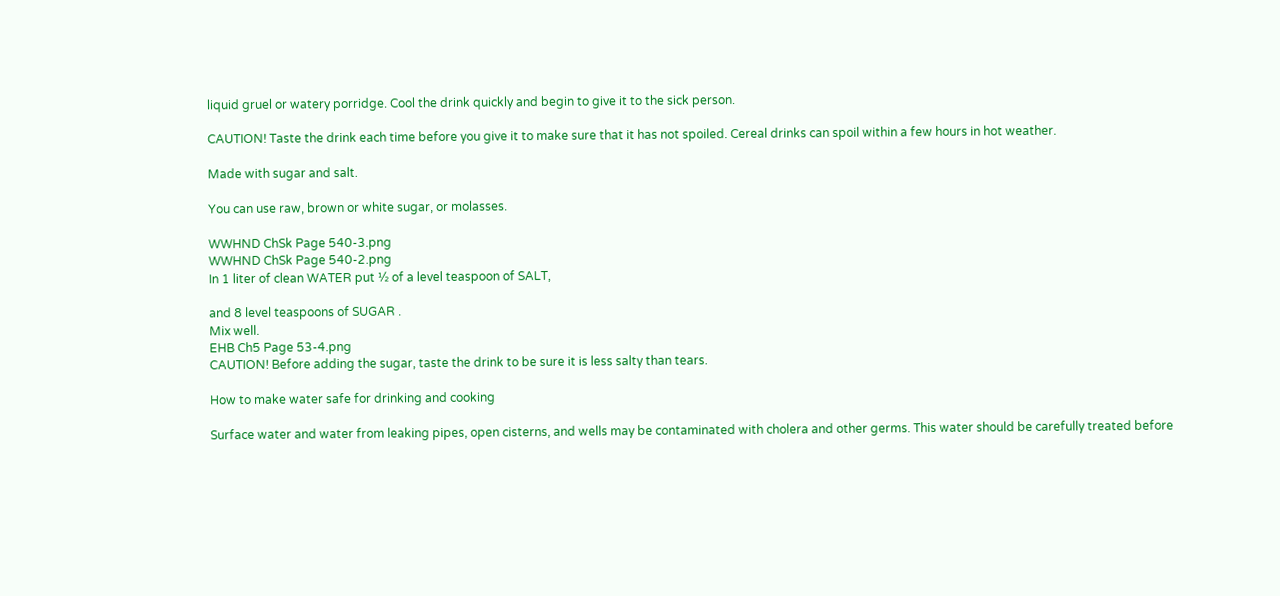liquid gruel or watery porridge. Cool the drink quickly and begin to give it to the sick person.

CAUTION! Taste the drink each time before you give it to make sure that it has not spoiled. Cereal drinks can spoil within a few hours in hot weather.

Made with sugar and salt.

You can use raw, brown or white sugar, or molasses.

WWHND ChSk Page 540-3.png
WWHND ChSk Page 540-2.png
In 1 liter of clean WATER put ½ of a level teaspoon of SALT,

and 8 level teaspoons of SUGAR .
Mix well.
EHB Ch5 Page 53-4.png
CAUTION! Before adding the sugar, taste the drink to be sure it is less salty than tears.

How to make water safe for drinking and cooking

Surface water and water from leaking pipes, open cisterns, and wells may be contaminated with cholera and other germs. This water should be carefully treated before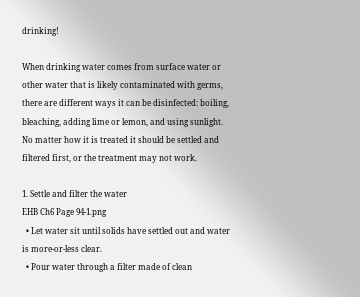drinking!

When drinking water comes from surface water or other water that is likely contaminated with germs, there are different ways it can be disinfected: boiling, bleaching, adding lime or lemon, and using sunlight. No matter how it is treated it should be settled and filtered first, or the treatment may not work.

1. Settle and filter the water
EHB Ch6 Page 94-1.png
  • Let water sit until solids have settled out and water is more-or-less clear.
  • Pour water through a filter made of clean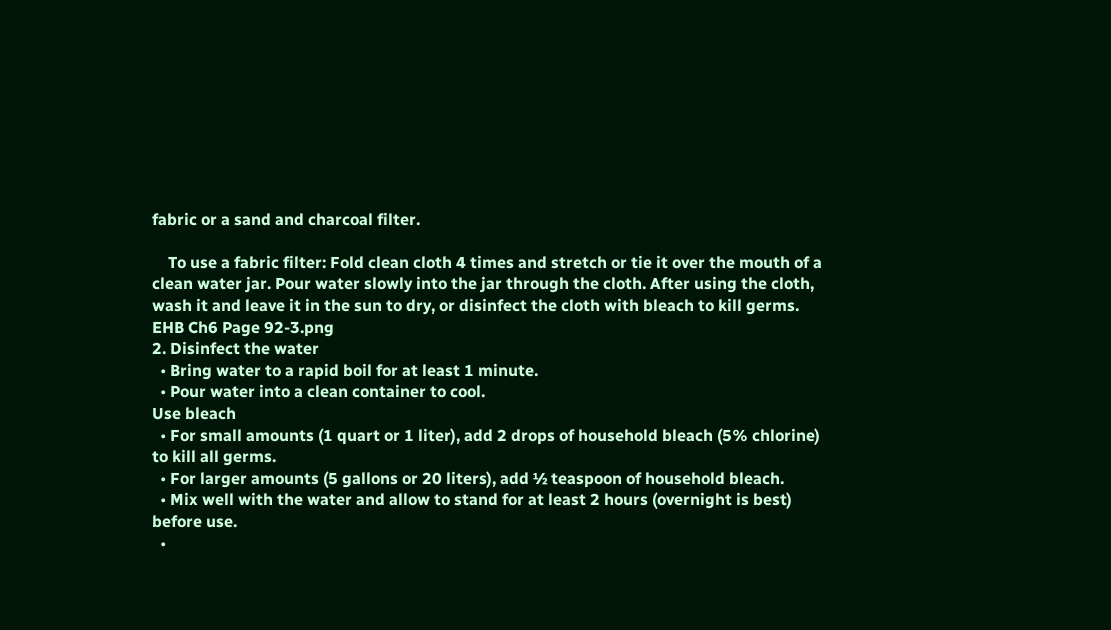fabric or a sand and charcoal filter.

    To use a fabric filter: Fold clean cloth 4 times and stretch or tie it over the mouth of a clean water jar. Pour water slowly into the jar through the cloth. After using the cloth, wash it and leave it in the sun to dry, or disinfect the cloth with bleach to kill germs.
EHB Ch6 Page 92-3.png
2. Disinfect the water
  • Bring water to a rapid boil for at least 1 minute.
  • Pour water into a clean container to cool.
Use bleach
  • For small amounts (1 quart or 1 liter), add 2 drops of household bleach (5% chlorine) to kill all germs.
  • For larger amounts (5 gallons or 20 liters), add ½ teaspoon of household bleach.
  • Mix well with the water and allow to stand for at least 2 hours (overnight is best) before use.
  •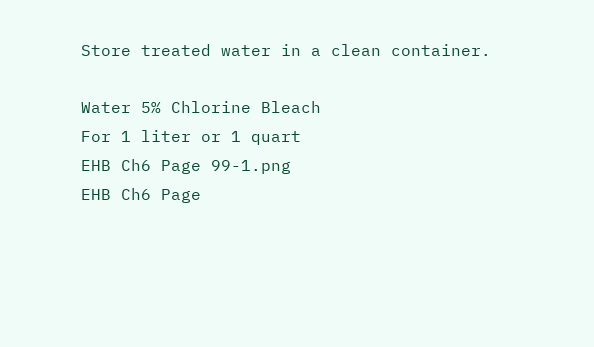Store treated water in a clean container.

Water 5% Chlorine Bleach
For 1 liter or 1 quart
EHB Ch6 Page 99-1.png
EHB Ch6 Page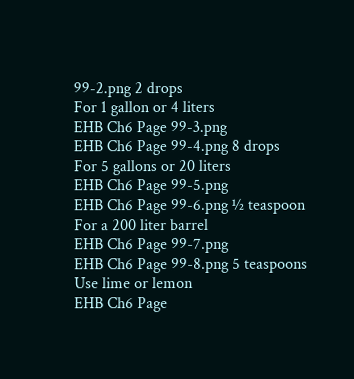99-2.png 2 drops
For 1 gallon or 4 liters
EHB Ch6 Page 99-3.png
EHB Ch6 Page 99-4.png 8 drops
For 5 gallons or 20 liters
EHB Ch6 Page 99-5.png
EHB Ch6 Page 99-6.png ½ teaspoon
For a 200 liter barrel
EHB Ch6 Page 99-7.png
EHB Ch6 Page 99-8.png 5 teaspoons
Use lime or lemon
EHB Ch6 Page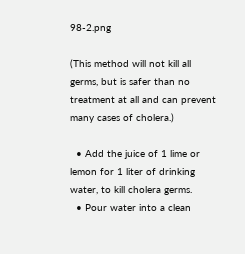98-2.png

(This method will not kill all germs, but is safer than no treatment at all and can prevent many cases of cholera.)

  • Add the juice of 1 lime or lemon for 1 liter of drinking water, to kill cholera germs.
  • Pour water into a clean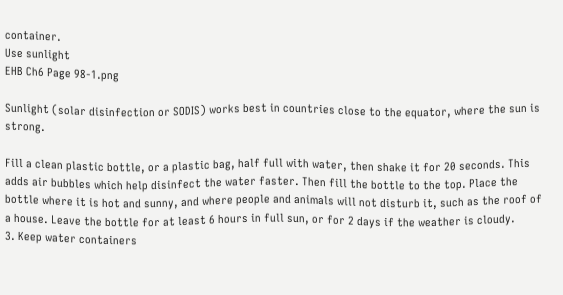container.
Use sunlight
EHB Ch6 Page 98-1.png

Sunlight (solar disinfection or SODIS) works best in countries close to the equator, where the sun is strong.

Fill a clean plastic bottle, or a plastic bag, half full with water, then shake it for 20 seconds. This adds air bubbles which help disinfect the water faster. Then fill the bottle to the top. Place the bottle where it is hot and sunny, and where people and animals will not disturb it, such as the roof of a house. Leave the bottle for at least 6 hours in full sun, or for 2 days if the weather is cloudy.
3. Keep water containers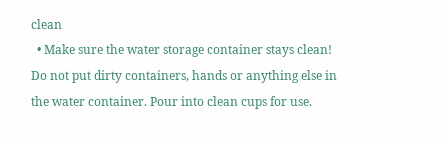clean
  • Make sure the water storage container stays clean! Do not put dirty containers, hands or anything else in the water container. Pour into clean cups for use.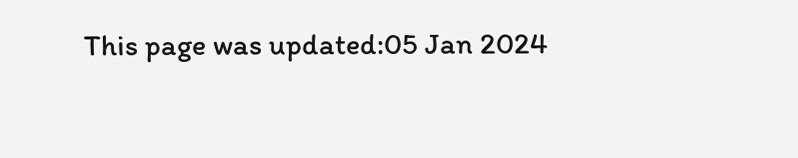This page was updated:05 Jan 2024